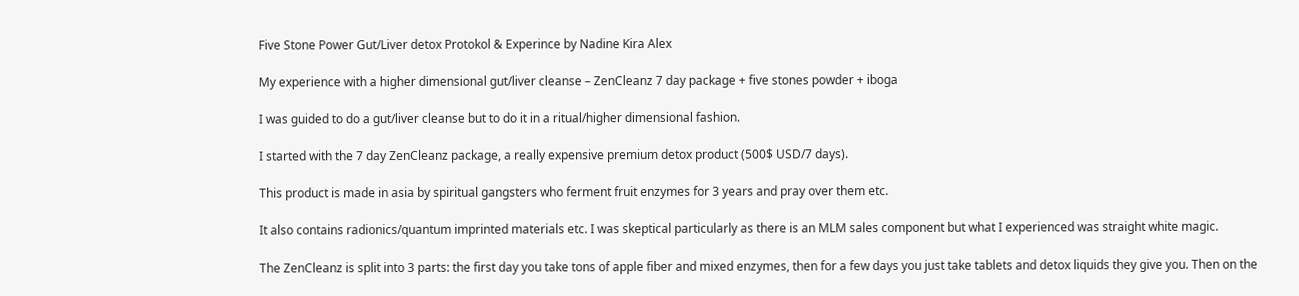Five Stone Power Gut/Liver detox Protokol & Experince by Nadine Kira Alex

My experience with a higher dimensional gut/liver cleanse – ZenCleanz 7 day package + five stones powder + iboga

I was guided to do a gut/liver cleanse but to do it in a ritual/higher dimensional fashion.

I started with the 7 day ZenCleanz package, a really expensive premium detox product (500$ USD/7 days).

This product is made in asia by spiritual gangsters who ferment fruit enzymes for 3 years and pray over them etc.

It also contains radionics/quantum imprinted materials etc. I was skeptical particularly as there is an MLM sales component but what I experienced was straight white magic.

The ZenCleanz is split into 3 parts: the first day you take tons of apple fiber and mixed enzymes, then for a few days you just take tablets and detox liquids they give you. Then on the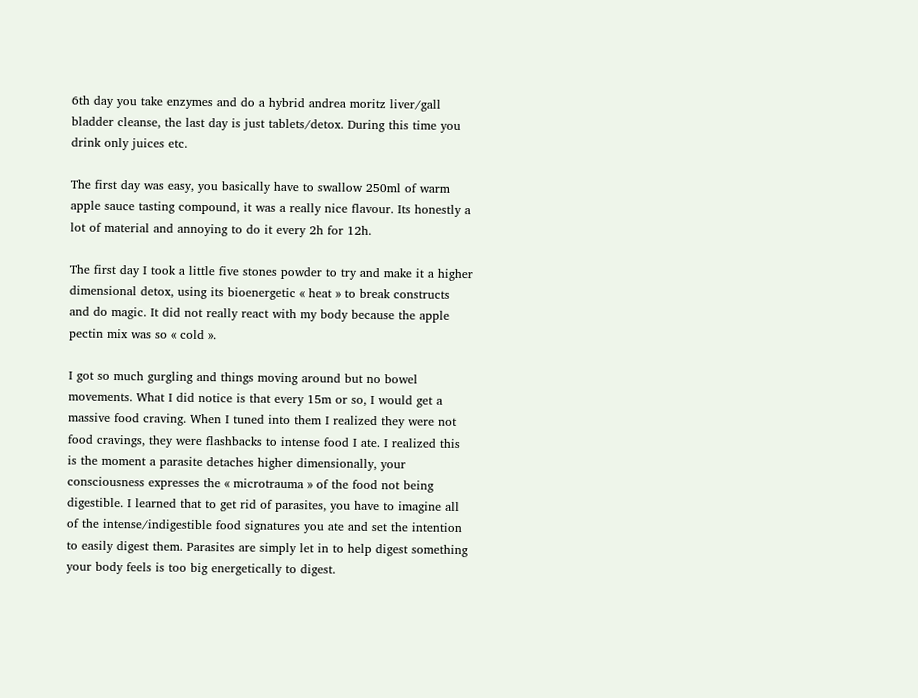6th day you take enzymes and do a hybrid andrea moritz liver/gall bladder cleanse, the last day is just tablets/detox. During this time you drink only juices etc.

The first day was easy, you basically have to swallow 250ml of warm apple sauce tasting compound, it was a really nice flavour. Its honestly a lot of material and annoying to do it every 2h for 12h.

The first day I took a little five stones powder to try and make it a higher dimensional detox, using its bioenergetic « heat » to break constructs and do magic. It did not really react with my body because the apple pectin mix was so « cold ».

I got so much gurgling and things moving around but no bowel movements. What I did notice is that every 15m or so, I would get a massive food craving. When I tuned into them I realized they were not food cravings, they were flashbacks to intense food I ate. I realized this is the moment a parasite detaches higher dimensionally, your consciousness expresses the « microtrauma » of the food not being digestible. I learned that to get rid of parasites, you have to imagine all of the intense/indigestible food signatures you ate and set the intention to easily digest them. Parasites are simply let in to help digest something your body feels is too big energetically to digest.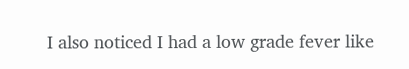I also noticed I had a low grade fever like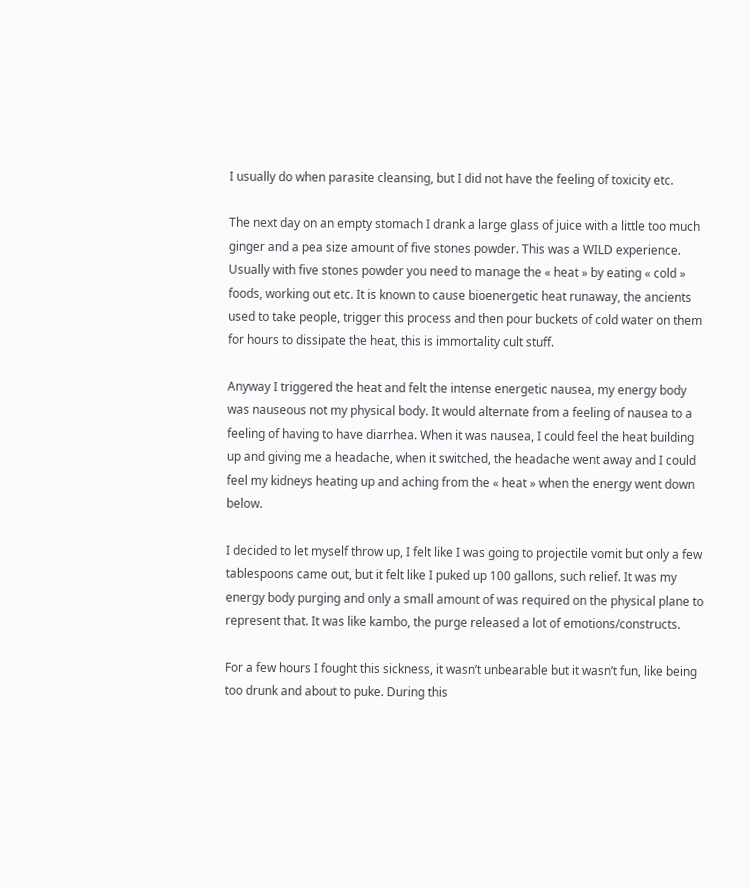I usually do when parasite cleansing, but I did not have the feeling of toxicity etc.

The next day on an empty stomach I drank a large glass of juice with a little too much ginger and a pea size amount of five stones powder. This was a WILD experience. Usually with five stones powder you need to manage the « heat » by eating « cold » foods, working out etc. It is known to cause bioenergetic heat runaway, the ancients used to take people, trigger this process and then pour buckets of cold water on them for hours to dissipate the heat, this is immortality cult stuff.

Anyway I triggered the heat and felt the intense energetic nausea, my energy body was nauseous not my physical body. It would alternate from a feeling of nausea to a feeling of having to have diarrhea. When it was nausea, I could feel the heat building up and giving me a headache, when it switched, the headache went away and I could feel my kidneys heating up and aching from the « heat » when the energy went down below.

I decided to let myself throw up, I felt like I was going to projectile vomit but only a few tablespoons came out, but it felt like I puked up 100 gallons, such relief. It was my energy body purging and only a small amount of was required on the physical plane to represent that. It was like kambo, the purge released a lot of emotions/constructs.

For a few hours I fought this sickness, it wasn’t unbearable but it wasn’t fun, like being too drunk and about to puke. During this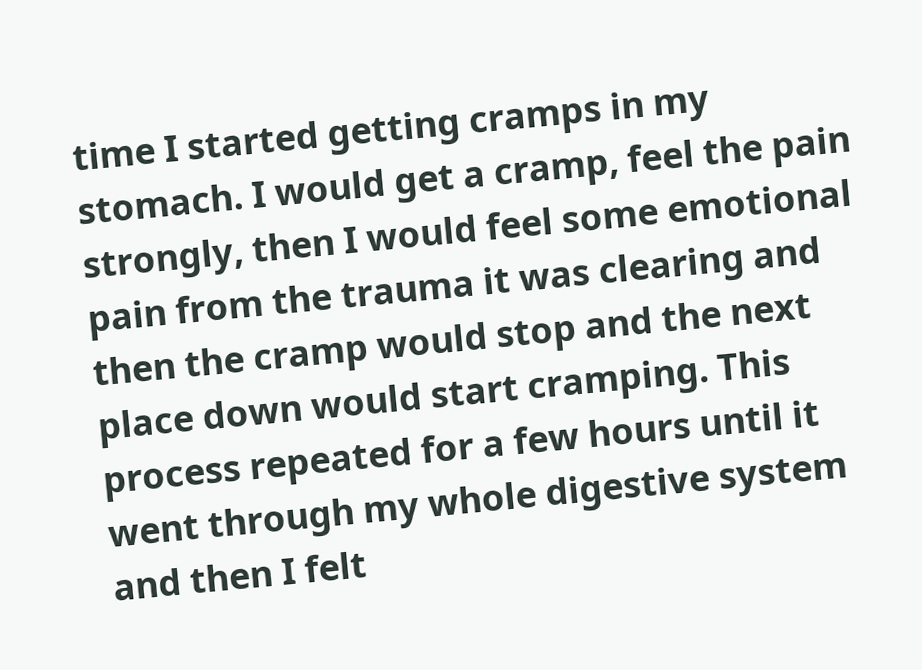time I started getting cramps in my stomach. I would get a cramp, feel the pain strongly, then I would feel some emotional pain from the trauma it was clearing and then the cramp would stop and the next place down would start cramping. This process repeated for a few hours until it went through my whole digestive system and then I felt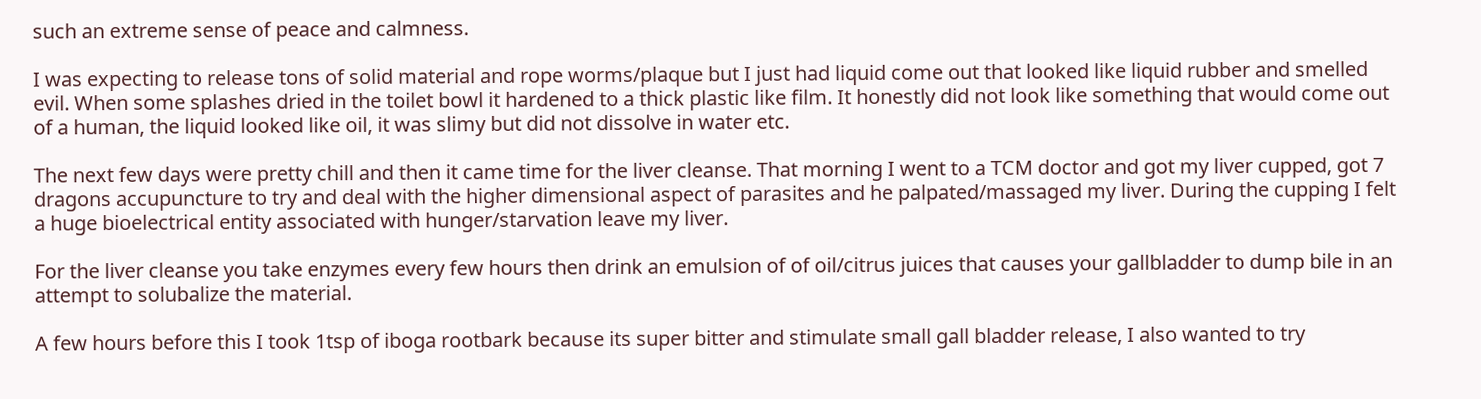such an extreme sense of peace and calmness.

I was expecting to release tons of solid material and rope worms/plaque but I just had liquid come out that looked like liquid rubber and smelled evil. When some splashes dried in the toilet bowl it hardened to a thick plastic like film. It honestly did not look like something that would come out of a human, the liquid looked like oil, it was slimy but did not dissolve in water etc.

The next few days were pretty chill and then it came time for the liver cleanse. That morning I went to a TCM doctor and got my liver cupped, got 7 dragons accupuncture to try and deal with the higher dimensional aspect of parasites and he palpated/massaged my liver. During the cupping I felt a huge bioelectrical entity associated with hunger/starvation leave my liver.

For the liver cleanse you take enzymes every few hours then drink an emulsion of of oil/citrus juices that causes your gallbladder to dump bile in an attempt to solubalize the material.

A few hours before this I took 1tsp of iboga rootbark because its super bitter and stimulate small gall bladder release, I also wanted to try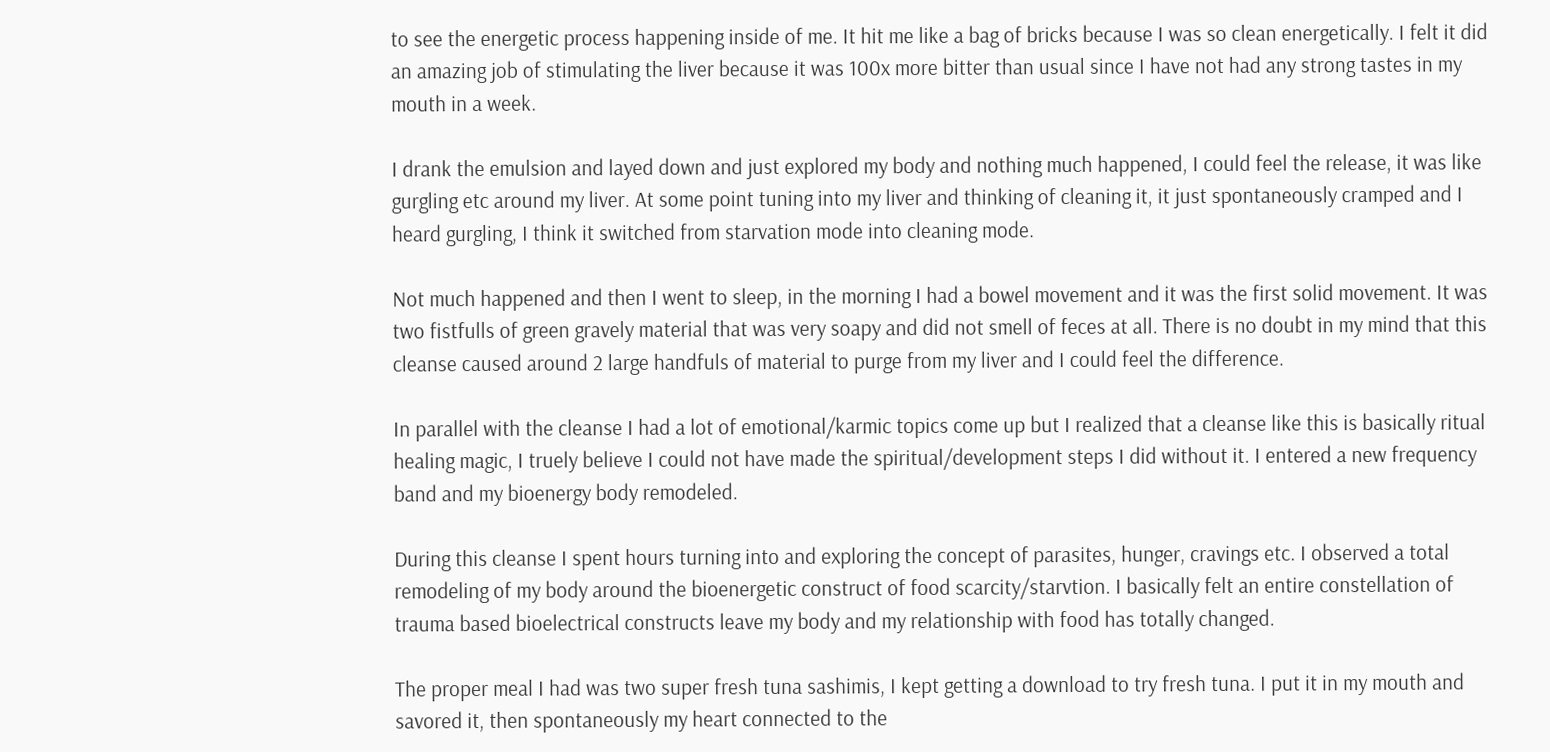to see the energetic process happening inside of me. It hit me like a bag of bricks because I was so clean energetically. I felt it did an amazing job of stimulating the liver because it was 100x more bitter than usual since I have not had any strong tastes in my mouth in a week.

I drank the emulsion and layed down and just explored my body and nothing much happened, I could feel the release, it was like gurgling etc around my liver. At some point tuning into my liver and thinking of cleaning it, it just spontaneously cramped and I heard gurgling, I think it switched from starvation mode into cleaning mode.

Not much happened and then I went to sleep, in the morning I had a bowel movement and it was the first solid movement. It was two fistfulls of green gravely material that was very soapy and did not smell of feces at all. There is no doubt in my mind that this cleanse caused around 2 large handfuls of material to purge from my liver and I could feel the difference.

In parallel with the cleanse I had a lot of emotional/karmic topics come up but I realized that a cleanse like this is basically ritual healing magic, I truely believe I could not have made the spiritual/development steps I did without it. I entered a new frequency band and my bioenergy body remodeled.

During this cleanse I spent hours turning into and exploring the concept of parasites, hunger, cravings etc. I observed a total remodeling of my body around the bioenergetic construct of food scarcity/starvtion. I basically felt an entire constellation of trauma based bioelectrical constructs leave my body and my relationship with food has totally changed.

The proper meal I had was two super fresh tuna sashimis, I kept getting a download to try fresh tuna. I put it in my mouth and savored it, then spontaneously my heart connected to the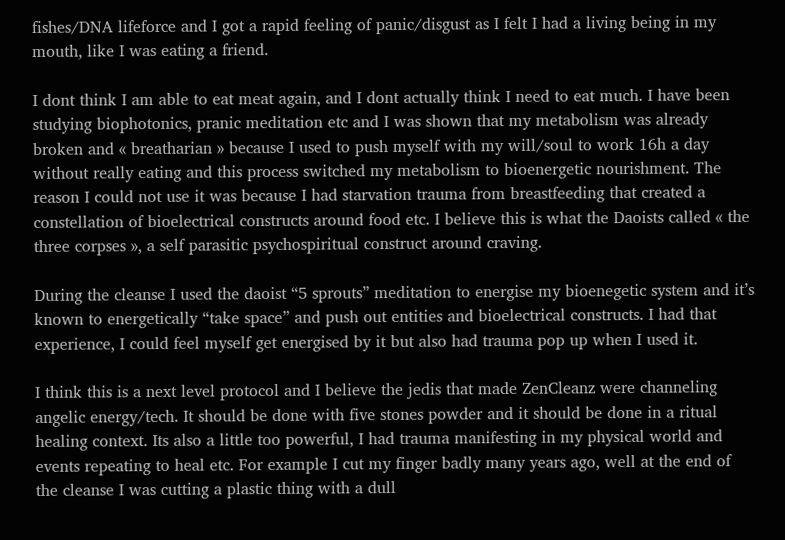fishes/DNA lifeforce and I got a rapid feeling of panic/disgust as I felt I had a living being in my mouth, like I was eating a friend.

I dont think I am able to eat meat again, and I dont actually think I need to eat much. I have been studying biophotonics, pranic meditation etc and I was shown that my metabolism was already broken and « breatharian » because I used to push myself with my will/soul to work 16h a day without really eating and this process switched my metabolism to bioenergetic nourishment. The reason I could not use it was because I had starvation trauma from breastfeeding that created a constellation of bioelectrical constructs around food etc. I believe this is what the Daoists called « the three corpses », a self parasitic psychospiritual construct around craving.

During the cleanse I used the daoist “5 sprouts” meditation to energise my bioenegetic system and it’s known to energetically “take space” and push out entities and bioelectrical constructs. I had that experience, I could feel myself get energised by it but also had trauma pop up when I used it.

I think this is a next level protocol and I believe the jedis that made ZenCleanz were channeling angelic energy/tech. It should be done with five stones powder and it should be done in a ritual healing context. Its also a little too powerful, I had trauma manifesting in my physical world and events repeating to heal etc. For example I cut my finger badly many years ago, well at the end of the cleanse I was cutting a plastic thing with a dull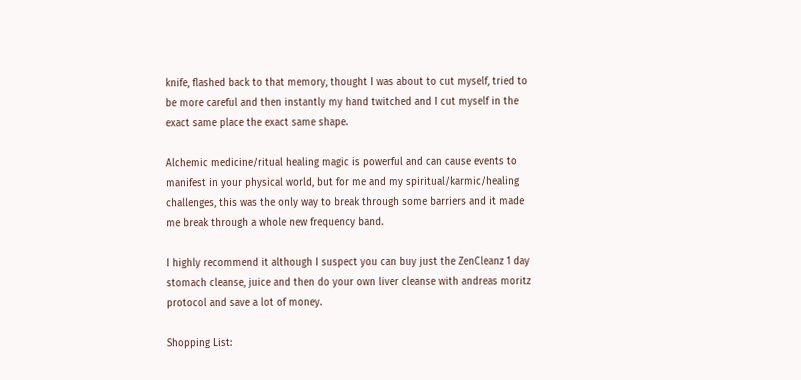knife, flashed back to that memory, thought I was about to cut myself, tried to be more careful and then instantly my hand twitched and I cut myself in the exact same place the exact same shape.

Alchemic medicine/ritual healing magic is powerful and can cause events to manifest in your physical world, but for me and my spiritual/karmic/healing challenges, this was the only way to break through some barriers and it made me break through a whole new frequency band.

I highly recommend it although I suspect you can buy just the ZenCleanz 1 day stomach cleanse, juice and then do your own liver cleanse with andreas moritz protocol and save a lot of money.

Shopping List: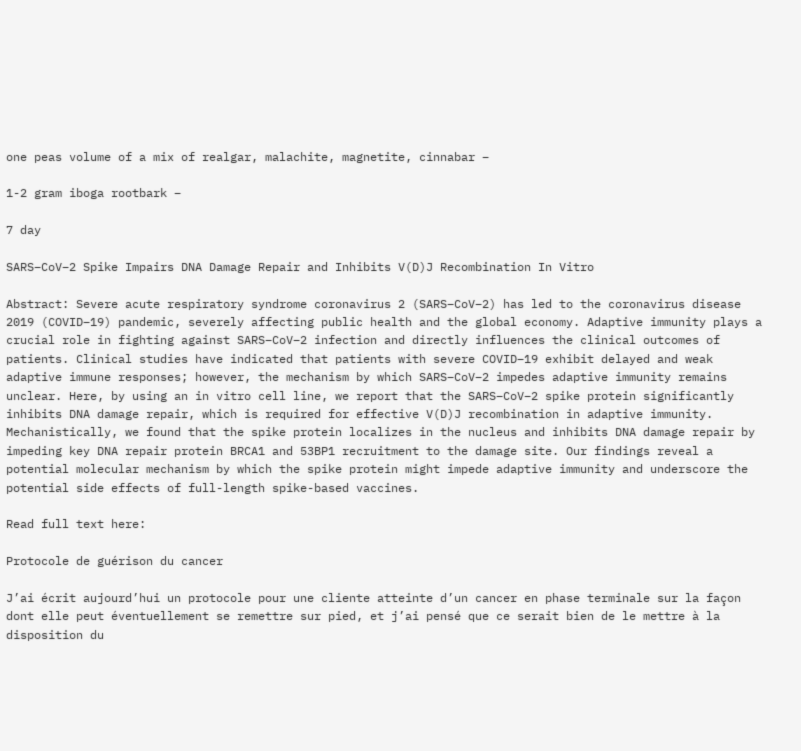one peas volume of a mix of realgar, malachite, magnetite, cinnabar –

1-2 gram iboga rootbark –

7 day

SARS–CoV–2 Spike Impairs DNA Damage Repair and Inhibits V(D)J Recombination In Vitro

Abstract: Severe acute respiratory syndrome coronavirus 2 (SARS–CoV–2) has led to the coronavirus disease 2019 (COVID–19) pandemic, severely affecting public health and the global economy. Adaptive immunity plays a crucial role in fighting against SARS–CoV–2 infection and directly influences the clinical outcomes of patients. Clinical studies have indicated that patients with severe COVID–19 exhibit delayed and weak adaptive immune responses; however, the mechanism by which SARS–CoV–2 impedes adaptive immunity remains unclear. Here, by using an in vitro cell line, we report that the SARS–CoV–2 spike protein significantly inhibits DNA damage repair, which is required for effective V(D)J recombination in adaptive immunity. Mechanistically, we found that the spike protein localizes in the nucleus and inhibits DNA damage repair by impeding key DNA repair protein BRCA1 and 53BP1 recruitment to the damage site. Our findings reveal a potential molecular mechanism by which the spike protein might impede adaptive immunity and underscore the potential side effects of full-length spike-based vaccines.

Read full text here:

Protocole de guérison du cancer

J’ai écrit aujourd’hui un protocole pour une cliente atteinte d’un cancer en phase terminale sur la façon dont elle peut éventuellement se remettre sur pied, et j’ai pensé que ce serait bien de le mettre à la disposition du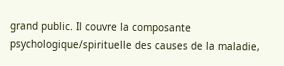grand public. Il couvre la composante psychologique/spirituelle des causes de la maladie,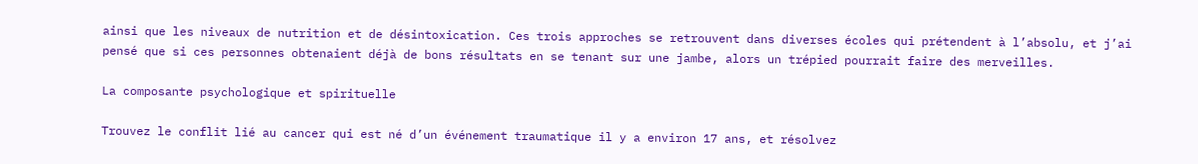ainsi que les niveaux de nutrition et de désintoxication. Ces trois approches se retrouvent dans diverses écoles qui prétendent à l’absolu, et j’ai pensé que si ces personnes obtenaient déjà de bons résultats en se tenant sur une jambe, alors un trépied pourrait faire des merveilles.

La composante psychologique et spirituelle

Trouvez le conflit lié au cancer qui est né d’un événement traumatique il y a environ 17 ans, et résolvez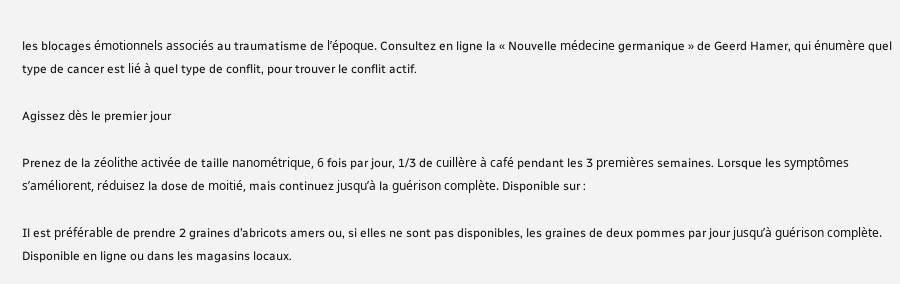les blocages émotionnels associés au traumatisme de l’époque. Consultez en ligne la « Nouvelle médecine germanique » de Geerd Hamer, qui énumère quel type de cancer est lié à quel type de conflit, pour trouver le conflit actif.

Agissez dès le premier jour

Prenez de la zéolithe activée de taille nanométrique, 6 fois par jour, 1/3 de cuillère à café pendant les 3 premières semaines. Lorsque les symptômes s’améliorent, réduisez la dose de moitié, mais continuez jusqu’à la guérison complète. Disponible sur :

Il est préférable de prendre 2 graines d’abricots amers ou, si elles ne sont pas disponibles, les graines de deux pommes par jour jusqu’à guérison complète. Disponible en ligne ou dans les magasins locaux.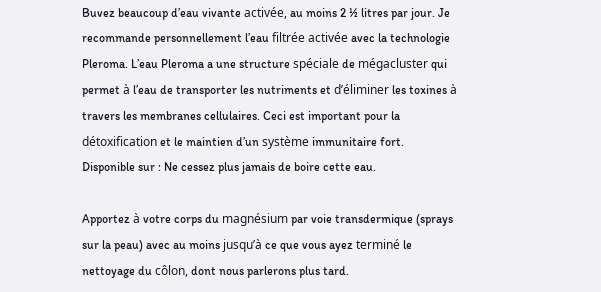Buvez beaucoup d’eau vivante activée, au moins 2 ½ litres par jour. Je recommande personnellement l’eau filtrée activée avec la technologie Pleroma. L’eau Pleroma a une structure spéciale de mégacluster qui permet à l’eau de transporter les nutriments et d’éliminer les toxines à travers les membranes cellulaires. Ceci est important pour la détoxification et le maintien d’un système immunitaire fort. Disponible sur : Ne cessez plus jamais de boire cette eau.

Apportez à votre corps du magnésium par voie transdermique (sprays sur la peau) avec au moins jusqu’à ce que vous ayez terminé le nettoyage du côlon, dont nous parlerons plus tard.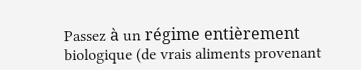Passez à un régime entièrement biologique (de vrais aliments provenant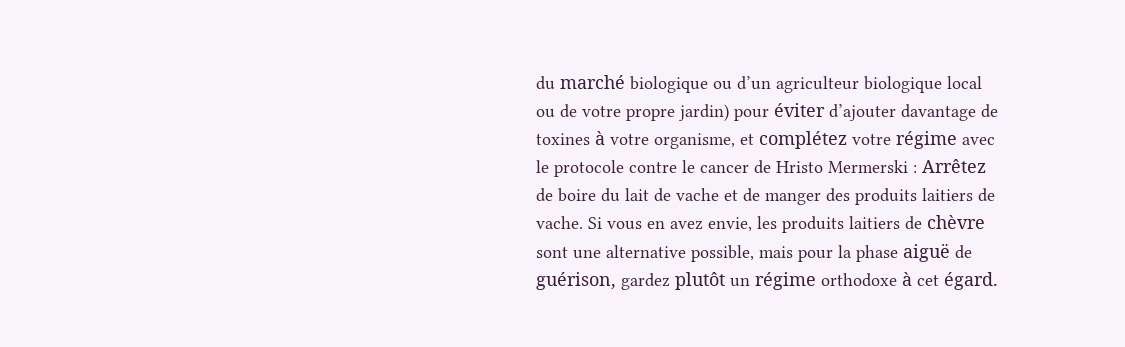du marché biologique ou d’un agriculteur biologique local ou de votre propre jardin) pour éviter d’ajouter davantage de toxines à votre organisme, et complétez votre régime avec le protocole contre le cancer de Hristo Mermerski : Arrêtez de boire du lait de vache et de manger des produits laitiers de vache. Si vous en avez envie, les produits laitiers de chèvre sont une alternative possible, mais pour la phase aiguë de guérison, gardez plutôt un régime orthodoxe à cet égard.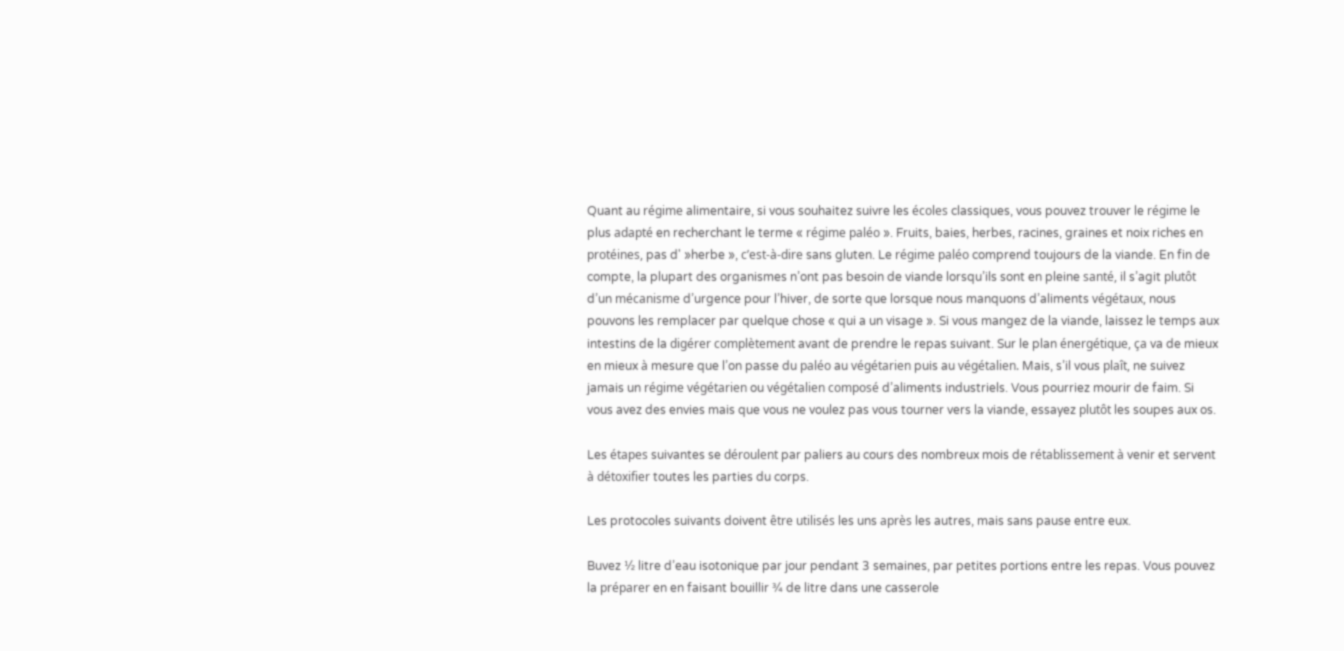Quant au régime alimentaire, si vous souhaitez suivre les écoles classiques, vous pouvez trouver le régime le plus adapté en recherchant le terme « régime paléo ». Fruits, baies, herbes, racines, graines et noix riches en protéines, pas d' »herbe », c’est-à-dire sans gluten. Le régime paléo comprend toujours de la viande. En fin de compte, la plupart des organismes n’ont pas besoin de viande lorsqu’ils sont en pleine santé, il s’agit plutôt d’un mécanisme d’urgence pour l’hiver, de sorte que lorsque nous manquons d’aliments végétaux, nous pouvons les remplacer par quelque chose « qui a un visage ». Si vous mangez de la viande, laissez le temps aux intestins de la digérer complètement avant de prendre le repas suivant. Sur le plan énergétique, ça va de mieux en mieux à mesure que l’on passe du paléo au végétarien puis au végétalien. Mais, s’il vous plaît, ne suivez jamais un régime végétarien ou végétalien composé d’aliments industriels. Vous pourriez mourir de faim. Si vous avez des envies mais que vous ne voulez pas vous tourner vers la viande, essayez plutôt les soupes aux os.

Les étapes suivantes se déroulent par paliers au cours des nombreux mois de rétablissement à venir et servent à détoxifier toutes les parties du corps.

Les protocoles suivants doivent être utilisés les uns après les autres, mais sans pause entre eux.

Buvez ½ litre d’eau isotonique par jour pendant 3 semaines, par petites portions entre les repas. Vous pouvez la préparer en en faisant bouillir ¾ de litre dans une casserole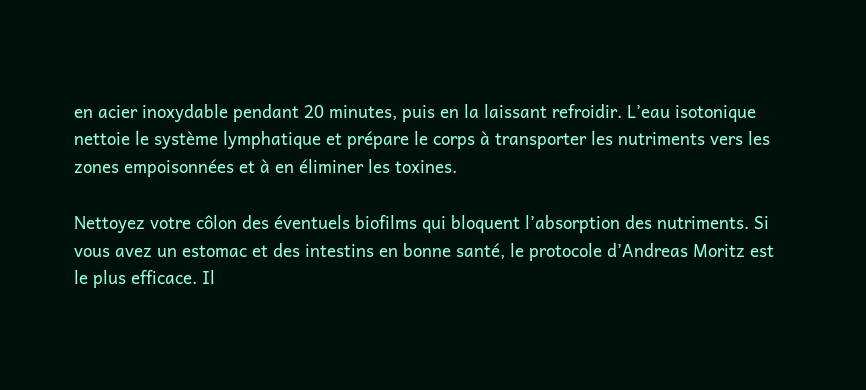en acier inoxydable pendant 20 minutes, puis en la laissant refroidir. L’eau isotonique nettoie le système lymphatique et prépare le corps à transporter les nutriments vers les zones empoisonnées et à en éliminer les toxines.

Nettoyez votre côlon des éventuels biofilms qui bloquent l’absorption des nutriments. Si vous avez un estomac et des intestins en bonne santé, le protocole d’Andreas Moritz est le plus efficace. Il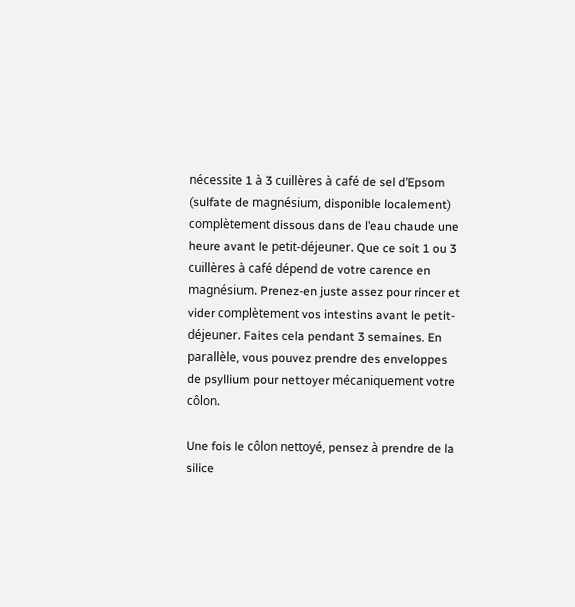nécessite 1 à 3 cuillères à café de sel d’Epsom (sulfate de magnésium, disponible localement) complètement dissous dans de l’eau chaude une heure avant le petit-déjeuner. Que ce soit 1 ou 3 cuillères à café dépend de votre carence en magnésium. Prenez-en juste assez pour rincer et vider complètement vos intestins avant le petit-déjeuner. Faites cela pendant 3 semaines. En parallèle, vous pouvez prendre des enveloppes de psyllium pour nettoyer mécaniquement votre côlon.

Une fois le côlon nettoyé, pensez à prendre de la silice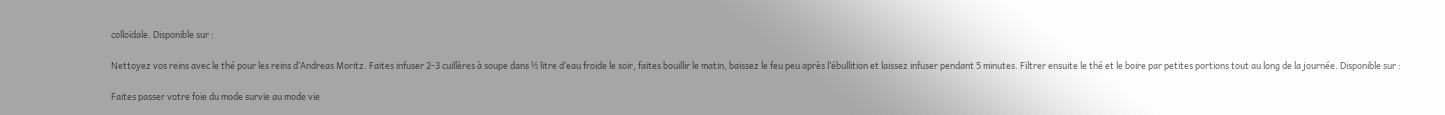colloïdale. Disponible sur :

Nettoyez vos reins avec le thé pour les reins d’Andreas Moritz. Faites infuser 2-3 cuillères à soupe dans ½ litre d’eau froide le soir, faites bouillir le matin, baissez le feu peu après l’ébullition et laissez infuser pendant 5 minutes. Filtrer ensuite le thé et le boire par petites portions tout au long de la journée. Disponible sur :

Faites passer votre foie du mode survie au mode vie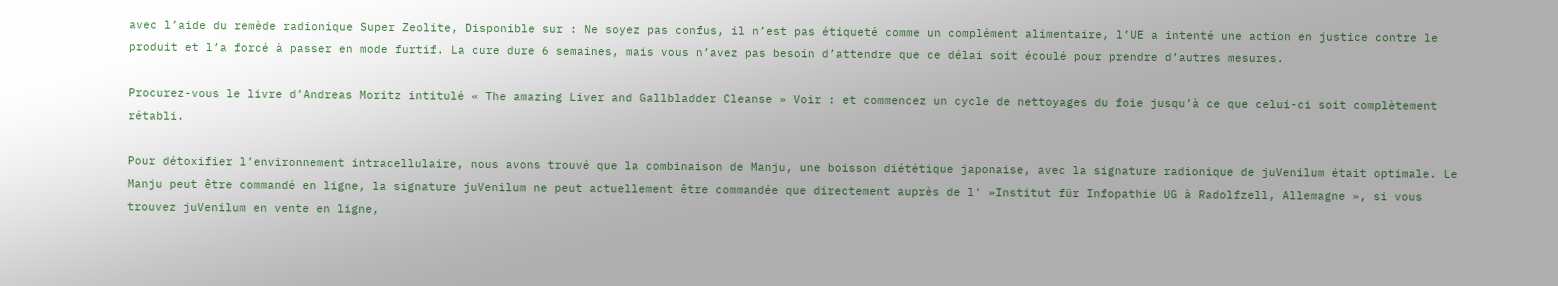avec l’aide du remède radionique Super Zeolite, Disponible sur : Ne soyez pas confus, il n’est pas étiqueté comme un complément alimentaire, l’UE a intenté une action en justice contre le produit et l’a forcé à passer en mode furtif. La cure dure 6 semaines, mais vous n’avez pas besoin d’attendre que ce délai soit écoulé pour prendre d’autres mesures.

Procurez-vous le livre d’Andreas Moritz intitulé « The amazing Liver and Gallbladder Cleanse » Voir : et commencez un cycle de nettoyages du foie jusqu’à ce que celui-ci soit complètement rétabli.

Pour détoxifier l’environnement intracellulaire, nous avons trouvé que la combinaison de Manju, une boisson diététique japonaise, avec la signature radionique de juVenilum était optimale. Le Manju peut être commandé en ligne, la signature juVenilum ne peut actuellement être commandée que directement auprès de l' »Institut für Infopathie UG à Radolfzell, Allemagne », si vous trouvez juVenilum en vente en ligne,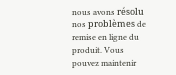nous avons résolu nos problèmes de remise en ligne du produit. Vous pouvez maintenir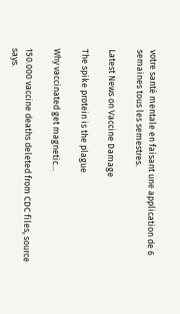votre santé mentale en faisant une application de 6 semaines tous les semestres.

Latest News on Vaccine Damage

The spike protein is the plague

Why vaccinated get magnetic…

150.000 vaccine deaths deleted from CDC files, source says.